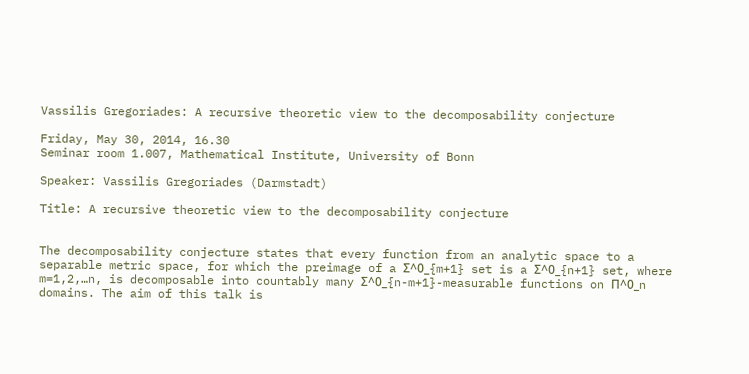Vassilis Gregoriades: A recursive theoretic view to the decomposability conjecture

Friday, May 30, 2014, 16.30
Seminar room 1.007, Mathematical Institute, University of Bonn

Speaker: Vassilis Gregoriades (Darmstadt)

Title: A recursive theoretic view to the decomposability conjecture


The decomposability conjecture states that every function from an analytic space to a separable metric space, for which the preimage of a Σ^0_{m+1} set is a Σ^0_{n+1} set, where m=1,2,…n, is decomposable into countably many Σ^0_{n-m+1}-measurable functions on Π^0_n domains. The aim of this talk is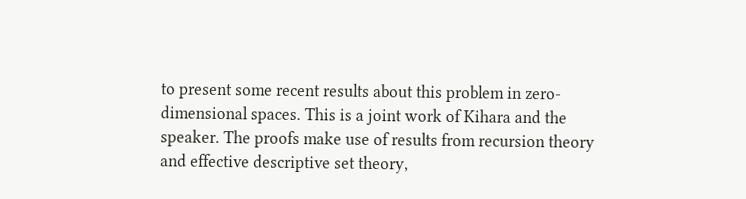to present some recent results about this problem in zero-dimensional spaces. This is a joint work of Kihara and the speaker. The proofs make use of results from recursion theory and effective descriptive set theory,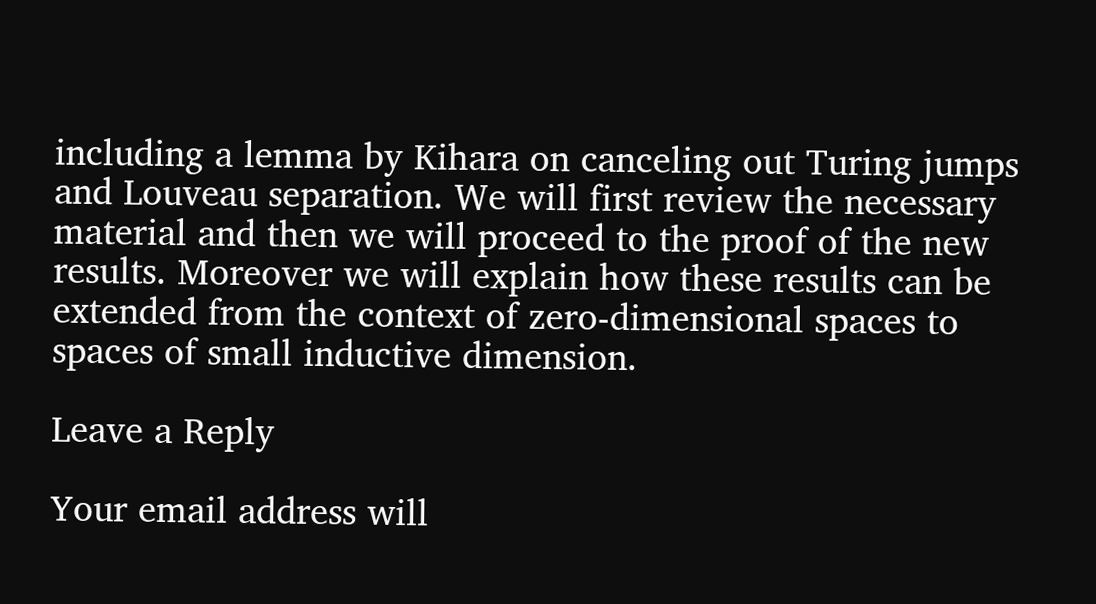including a lemma by Kihara on canceling out Turing jumps and Louveau separation. We will first review the necessary material and then we will proceed to the proof of the new results. Moreover we will explain how these results can be extended from the context of zero-dimensional spaces to spaces of small inductive dimension.

Leave a Reply

Your email address will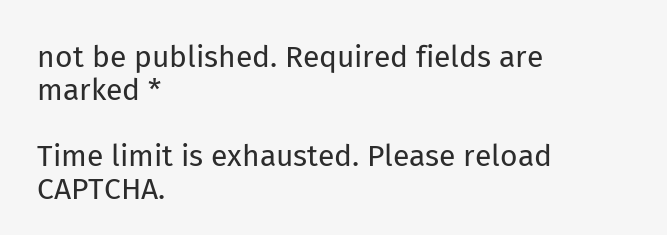not be published. Required fields are marked *

Time limit is exhausted. Please reload CAPTCHA.